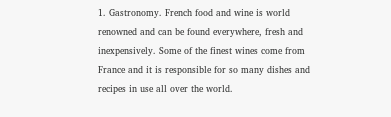1. Gastronomy. French food and wine is world renowned and can be found everywhere, fresh and inexpensively. Some of the finest wines come from France and it is responsible for so many dishes and recipes in use all over the world.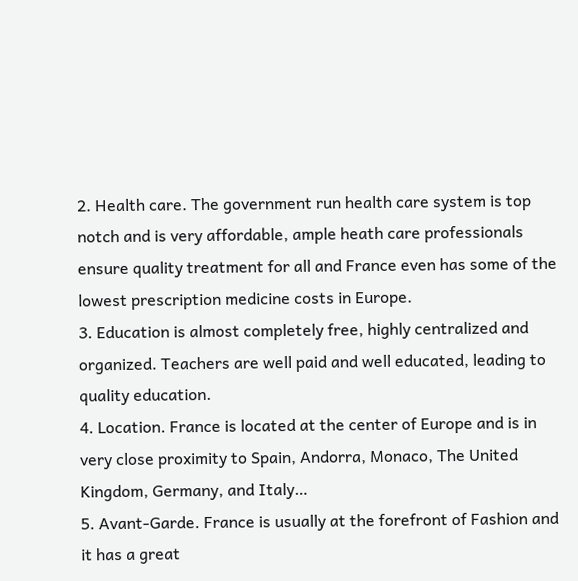2. Health care. The government run health care system is top notch and is very affordable, ample heath care professionals ensure quality treatment for all and France even has some of the lowest prescription medicine costs in Europe.
3. Education is almost completely free, highly centralized and organized. Teachers are well paid and well educated, leading to quality education.
4. Location. France is located at the center of Europe and is in very close proximity to Spain, Andorra, Monaco, The United Kingdom, Germany, and Italy…
5. Avant-Garde. France is usually at the forefront of Fashion and it has a great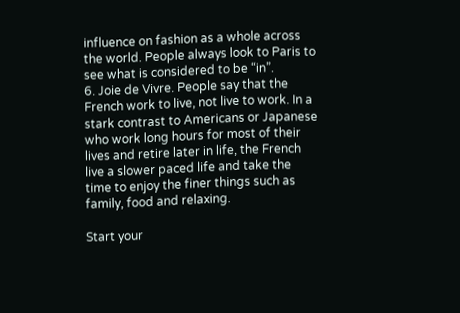influence on fashion as a whole across the world. People always look to Paris to see what is considered to be “in”.
6. Joie de Vivre. People say that the French work to live, not live to work. In a stark contrast to Americans or Japanese who work long hours for most of their lives and retire later in life, the French live a slower paced life and take the time to enjoy the finer things such as family, food and relaxing.

Start your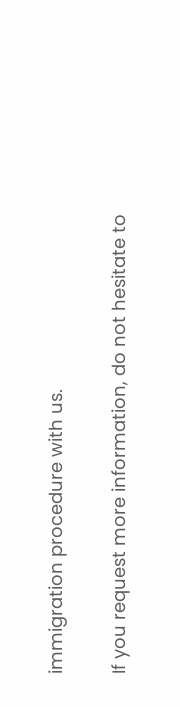immigration procedure with us.

If you request more information, do not hesitate to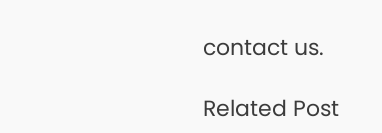contact us.

Related Post